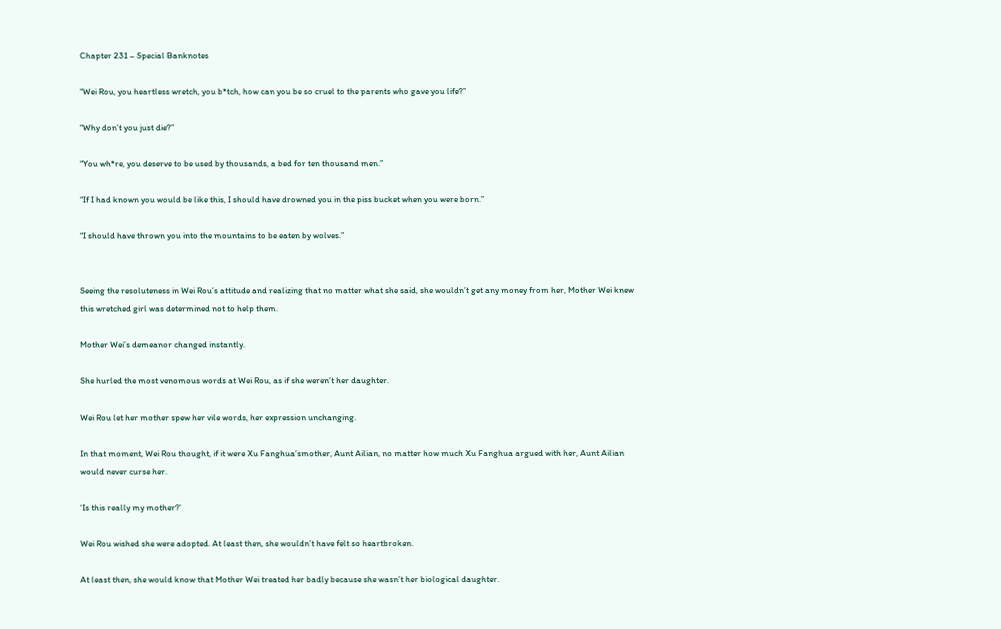Chapter 231 – Special Banknotes

“Wei Rou, you heartless wretch, you b*tch, how can you be so cruel to the parents who gave you life?”

“Why don’t you just die?”

“You wh*re, you deserve to be used by thousands, a bed for ten thousand men.”

“If I had known you would be like this, I should have drowned you in the piss bucket when you were born.”

“I should have thrown you into the mountains to be eaten by wolves.”


Seeing the resoluteness in Wei Rou’s attitude and realizing that no matter what she said, she wouldn’t get any money from her, Mother Wei knew this wretched girl was determined not to help them.

Mother Wei’s demeanor changed instantly.

She hurled the most venomous words at Wei Rou, as if she weren’t her daughter.

Wei Rou let her mother spew her vile words, her expression unchanging.

In that moment, Wei Rou thought, if it were Xu Fanghua’smother, Aunt Ailian, no matter how much Xu Fanghua argued with her, Aunt Ailian would never curse her.

‘Is this really my mother?’

Wei Rou wished she were adopted. At least then, she wouldn’t have felt so heartbroken.

At least then, she would know that Mother Wei treated her badly because she wasn’t her biological daughter.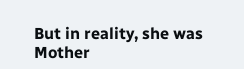But in reality, she was Mother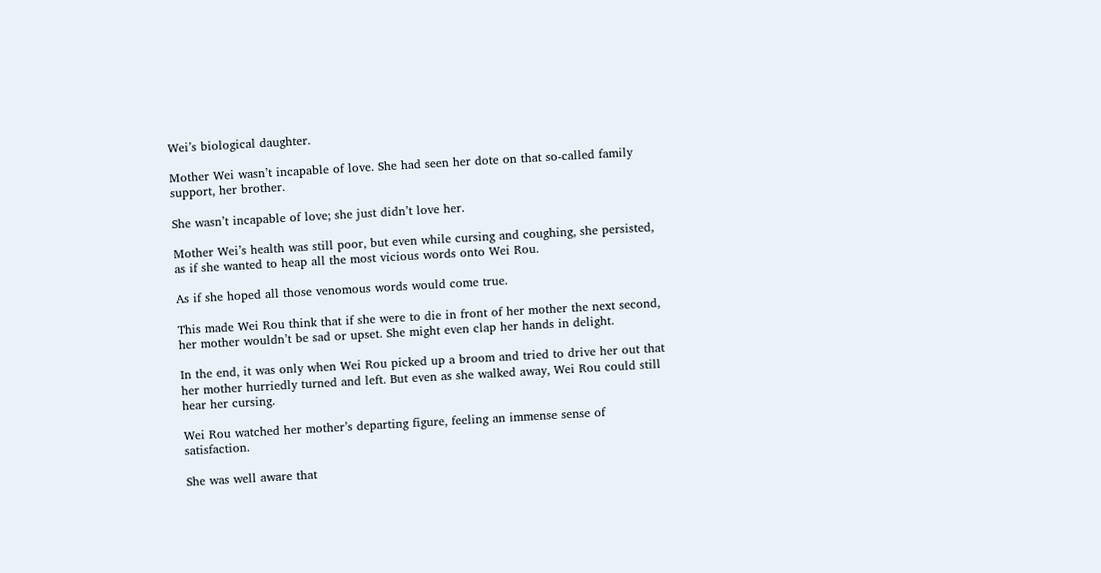Wei’s biological daughter.

Mother Wei wasn’t incapable of love. She had seen her dote on that so-called family support, her brother.

She wasn’t incapable of love; she just didn’t love her.

Mother Wei’s health was still poor, but even while cursing and coughing, she persisted, as if she wanted to heap all the most vicious words onto Wei Rou.

As if she hoped all those venomous words would come true.

This made Wei Rou think that if she were to die in front of her mother the next second, her mother wouldn’t be sad or upset. She might even clap her hands in delight.

In the end, it was only when Wei Rou picked up a broom and tried to drive her out that her mother hurriedly turned and left. But even as she walked away, Wei Rou could still hear her cursing.

Wei Rou watched her mother’s departing figure, feeling an immense sense of satisfaction.

She was well aware that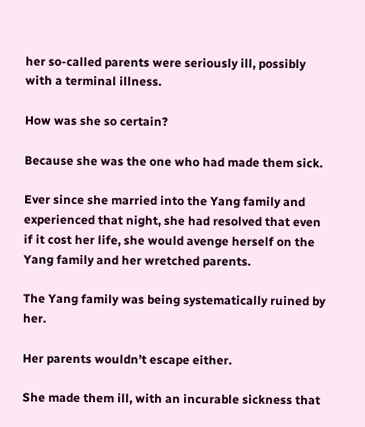her so-called parents were seriously ill, possibly with a terminal illness.

How was she so certain?

Because she was the one who had made them sick.

Ever since she married into the Yang family and experienced that night, she had resolved that even if it cost her life, she would avenge herself on the Yang family and her wretched parents.

The Yang family was being systematically ruined by her.

Her parents wouldn’t escape either.

She made them ill, with an incurable sickness that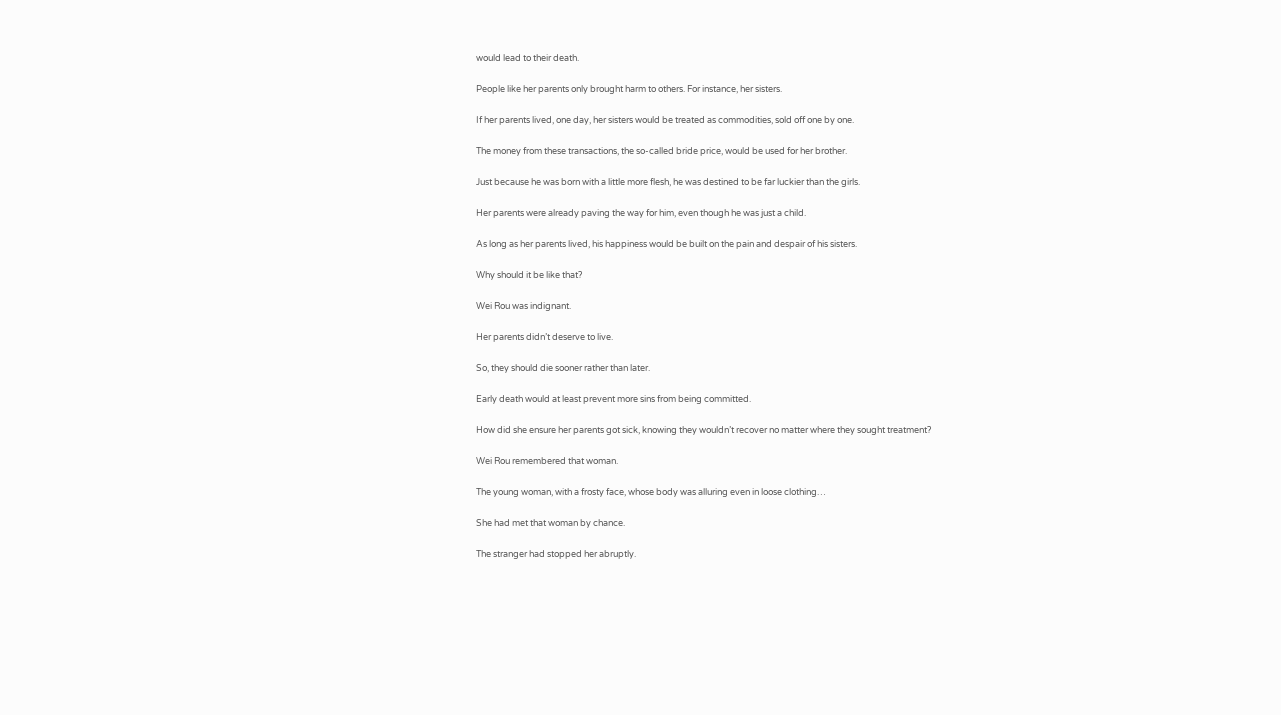would lead to their death.

People like her parents only brought harm to others. For instance, her sisters.

If her parents lived, one day, her sisters would be treated as commodities, sold off one by one.

The money from these transactions, the so-called bride price, would be used for her brother.

Just because he was born with a little more flesh, he was destined to be far luckier than the girls.

Her parents were already paving the way for him, even though he was just a child.

As long as her parents lived, his happiness would be built on the pain and despair of his sisters.

Why should it be like that?

Wei Rou was indignant.

Her parents didn’t deserve to live.

So, they should die sooner rather than later.

Early death would at least prevent more sins from being committed.

How did she ensure her parents got sick, knowing they wouldn’t recover no matter where they sought treatment?

Wei Rou remembered that woman.

The young woman, with a frosty face, whose body was alluring even in loose clothing…

She had met that woman by chance.

The stranger had stopped her abruptly.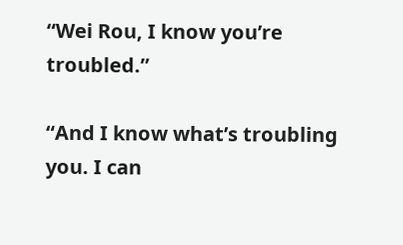“Wei Rou, I know you’re troubled.”

“And I know what’s troubling you. I can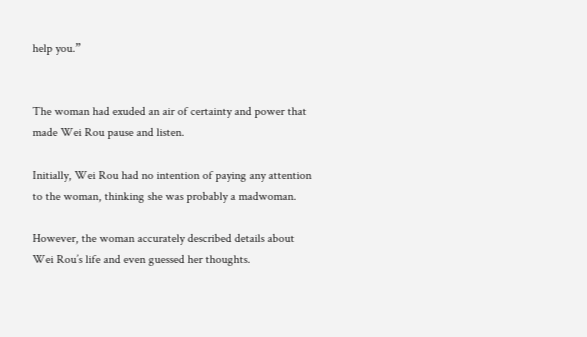help you.”


The woman had exuded an air of certainty and power that made Wei Rou pause and listen.

Initially, Wei Rou had no intention of paying any attention to the woman, thinking she was probably a madwoman.

However, the woman accurately described details about Wei Rou’s life and even guessed her thoughts.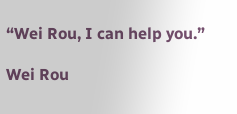“Wei Rou, I can help you.”

Wei Rou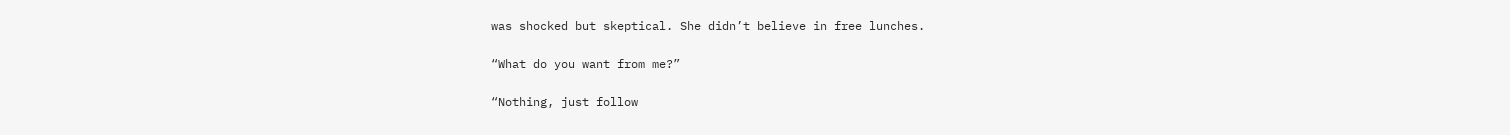was shocked but skeptical. She didn’t believe in free lunches.

“What do you want from me?”

“Nothing, just follow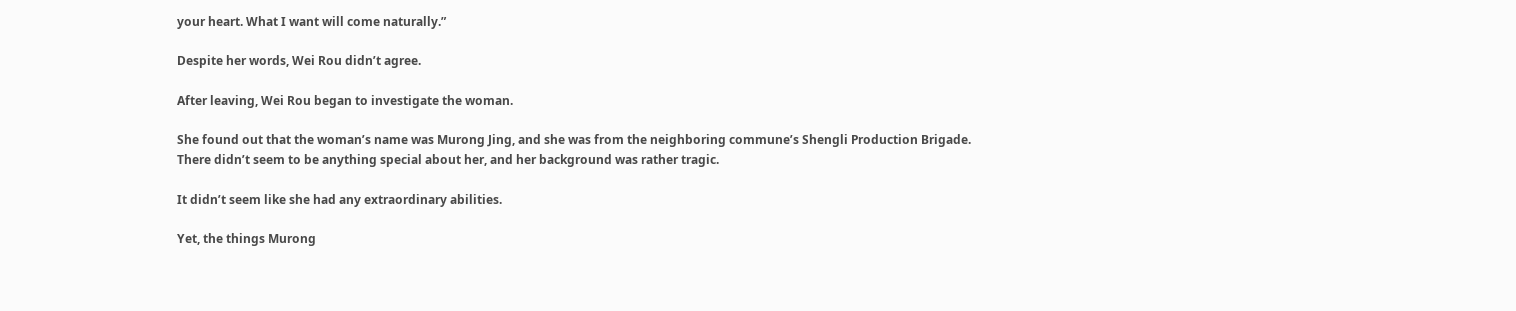your heart. What I want will come naturally.”

Despite her words, Wei Rou didn’t agree.

After leaving, Wei Rou began to investigate the woman.

She found out that the woman’s name was Murong Jing, and she was from the neighboring commune’s Shengli Production Brigade. There didn’t seem to be anything special about her, and her background was rather tragic.

It didn’t seem like she had any extraordinary abilities.

Yet, the things Murong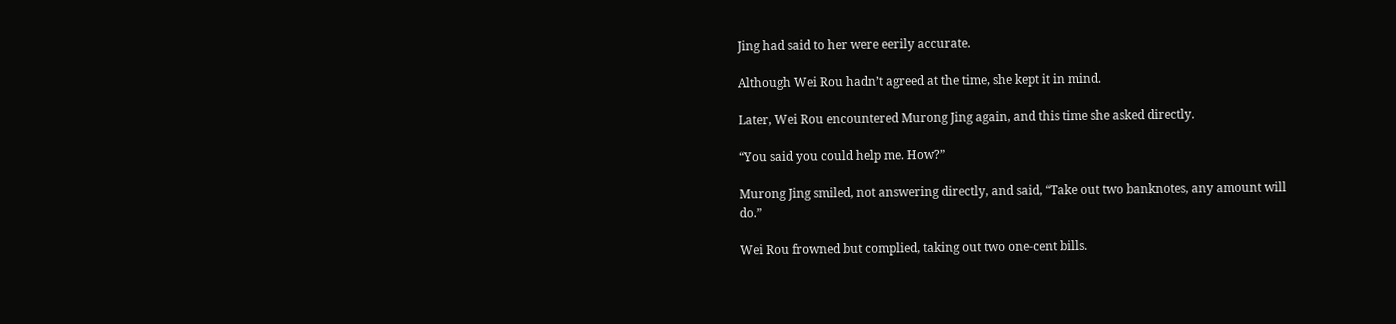Jing had said to her were eerily accurate.

Although Wei Rou hadn’t agreed at the time, she kept it in mind.

Later, Wei Rou encountered Murong Jing again, and this time she asked directly.

“You said you could help me. How?”

Murong Jing smiled, not answering directly, and said, “Take out two banknotes, any amount will do.”

Wei Rou frowned but complied, taking out two one-cent bills.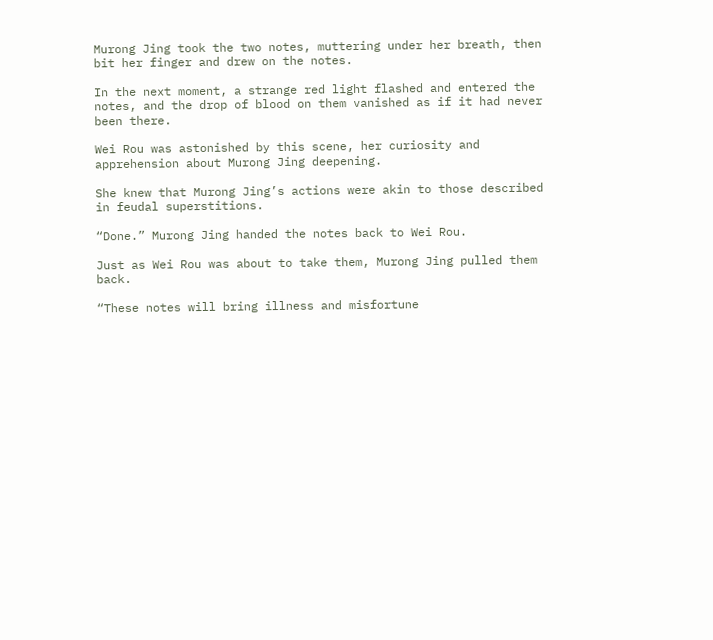Murong Jing took the two notes, muttering under her breath, then bit her finger and drew on the notes.

In the next moment, a strange red light flashed and entered the notes, and the drop of blood on them vanished as if it had never been there.

Wei Rou was astonished by this scene, her curiosity and apprehension about Murong Jing deepening.

She knew that Murong Jing’s actions were akin to those described in feudal superstitions.

“Done.” Murong Jing handed the notes back to Wei Rou.

Just as Wei Rou was about to take them, Murong Jing pulled them back.

“These notes will bring illness and misfortune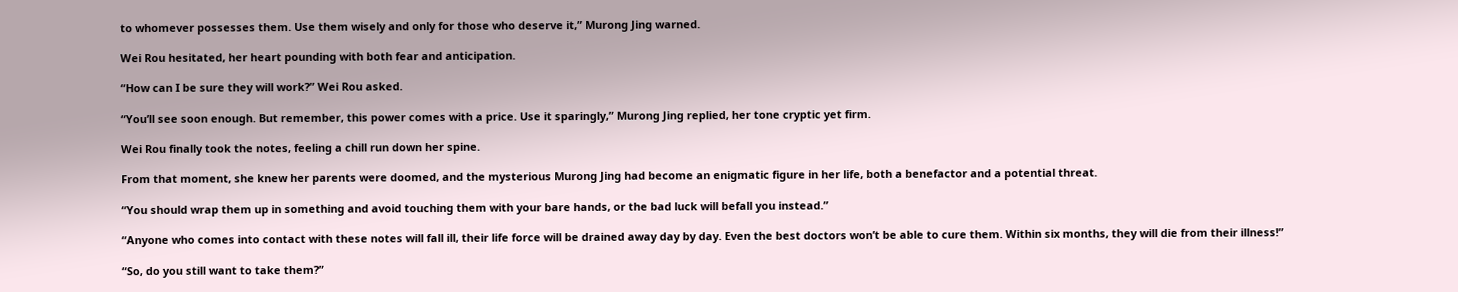to whomever possesses them. Use them wisely and only for those who deserve it,” Murong Jing warned.

Wei Rou hesitated, her heart pounding with both fear and anticipation.

“How can I be sure they will work?” Wei Rou asked.

“You’ll see soon enough. But remember, this power comes with a price. Use it sparingly,” Murong Jing replied, her tone cryptic yet firm.

Wei Rou finally took the notes, feeling a chill run down her spine.

From that moment, she knew her parents were doomed, and the mysterious Murong Jing had become an enigmatic figure in her life, both a benefactor and a potential threat.

“You should wrap them up in something and avoid touching them with your bare hands, or the bad luck will befall you instead.”

“Anyone who comes into contact with these notes will fall ill, their life force will be drained away day by day. Even the best doctors won’t be able to cure them. Within six months, they will die from their illness!”

“So, do you still want to take them?”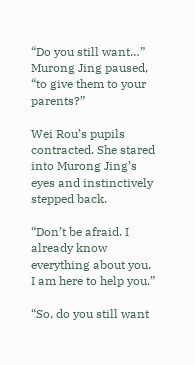“Do you still want…” Murong Jing paused, “to give them to your parents?”

Wei Rou’s pupils contracted. She stared into Murong Jing’s eyes and instinctively stepped back.

“Don’t be afraid. I already know everything about you. I am here to help you.”

“So, do you still want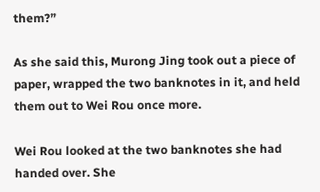them?”

As she said this, Murong Jing took out a piece of paper, wrapped the two banknotes in it, and held them out to Wei Rou once more.

Wei Rou looked at the two banknotes she had handed over. She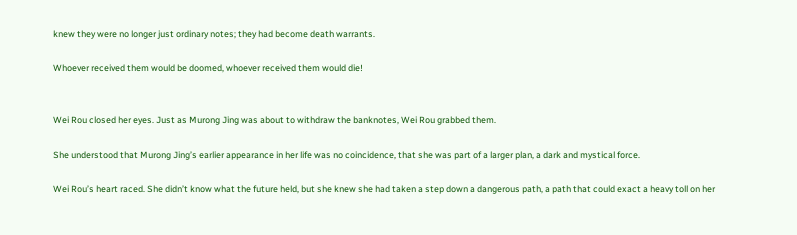knew they were no longer just ordinary notes; they had become death warrants.

Whoever received them would be doomed, whoever received them would die!


Wei Rou closed her eyes. Just as Murong Jing was about to withdraw the banknotes, Wei Rou grabbed them.

She understood that Murong Jing’s earlier appearance in her life was no coincidence, that she was part of a larger plan, a dark and mystical force.

Wei Rou’s heart raced. She didn’t know what the future held, but she knew she had taken a step down a dangerous path, a path that could exact a heavy toll on her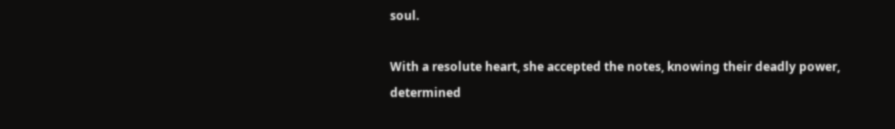soul.

With a resolute heart, she accepted the notes, knowing their deadly power, determined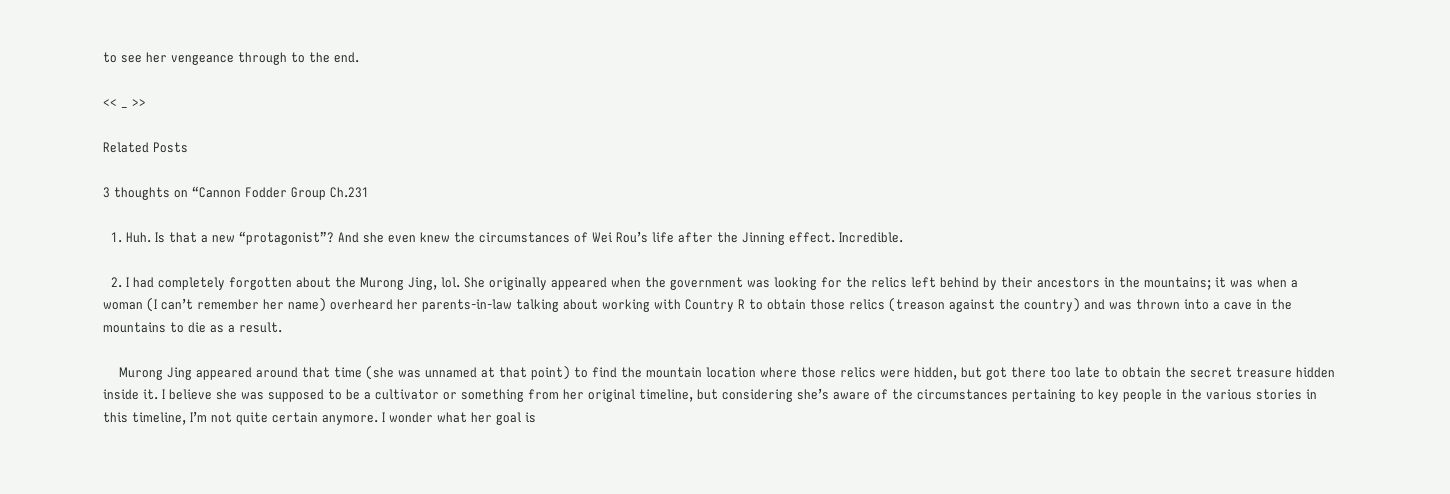to see her vengeance through to the end.

<< _ >>

Related Posts

3 thoughts on “Cannon Fodder Group Ch.231

  1. Huh. Is that a new “protagonist”? And she even knew the circumstances of Wei Rou’s life after the Jinning effect. Incredible.

  2. I had completely forgotten about the Murong Jing, lol. She originally appeared when the government was looking for the relics left behind by their ancestors in the mountains; it was when a woman (I can’t remember her name) overheard her parents-in-law talking about working with Country R to obtain those relics (treason against the country) and was thrown into a cave in the mountains to die as a result.

    Murong Jing appeared around that time (she was unnamed at that point) to find the mountain location where those relics were hidden, but got there too late to obtain the secret treasure hidden inside it. I believe she was supposed to be a cultivator or something from her original timeline, but considering she’s aware of the circumstances pertaining to key people in the various stories in this timeline, I’m not quite certain anymore. I wonder what her goal is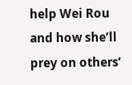help Wei Rou and how she’ll prey on others’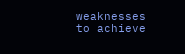weaknesses to achieve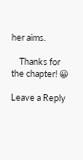her aims.

    Thanks for the chapter! 😀

Leave a Reply